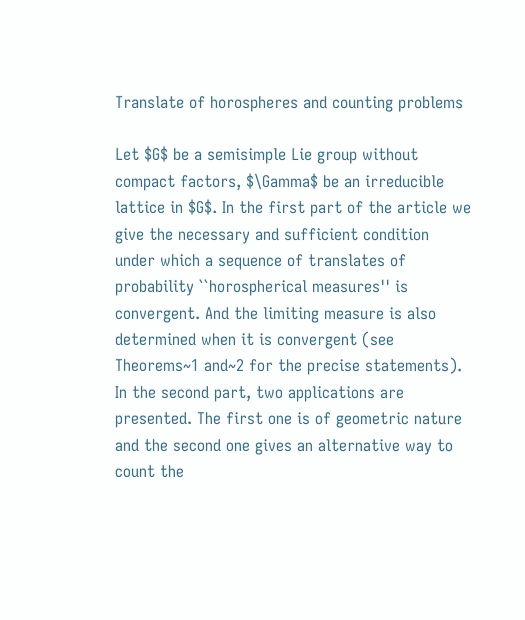Translate of horospheres and counting problems

Let $G$ be a semisimple Lie group without compact factors, $\Gamma$ be an irreducible lattice in $G$. In the first part of the article we give the necessary and sufficient condition under which a sequence of translates of probability ``horospherical measures'' is convergent. And the limiting measure is also determined when it is convergent (see Theorems~1 and~2 for the precise statements). In the second part, two applications are presented. The first one is of geometric nature and the second one gives an alternative way to count the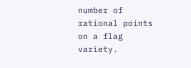number of rational points on a flag variety.